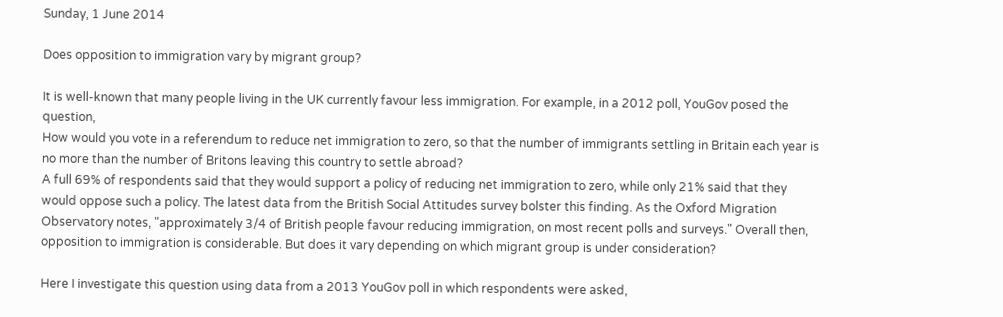Sunday, 1 June 2014

Does opposition to immigration vary by migrant group?

It is well-known that many people living in the UK currently favour less immigration. For example, in a 2012 poll, YouGov posed the question,
How would you vote in a referendum to reduce net immigration to zero, so that the number of immigrants settling in Britain each year is no more than the number of Britons leaving this country to settle abroad?
A full 69% of respondents said that they would support a policy of reducing net immigration to zero, while only 21% said that they would oppose such a policy. The latest data from the British Social Attitudes survey bolster this finding. As the Oxford Migration Observatory notes, "approximately 3/4 of British people favour reducing immigration, on most recent polls and surveys." Overall then, opposition to immigration is considerable. But does it vary depending on which migrant group is under consideration?

Here I investigate this question using data from a 2013 YouGov poll in which respondents were asked,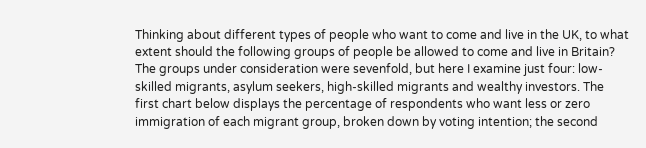Thinking about different types of people who want to come and live in the UK, to what extent should the following groups of people be allowed to come and live in Britain?
The groups under consideration were sevenfold, but here I examine just four: low-skilled migrants, asylum seekers, high-skilled migrants and wealthy investors. The first chart below displays the percentage of respondents who want less or zero immigration of each migrant group, broken down by voting intention; the second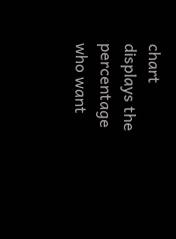chart displays the percentage who want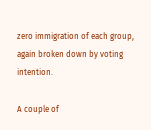zero immigration of each group, again broken down by voting intention.

A couple of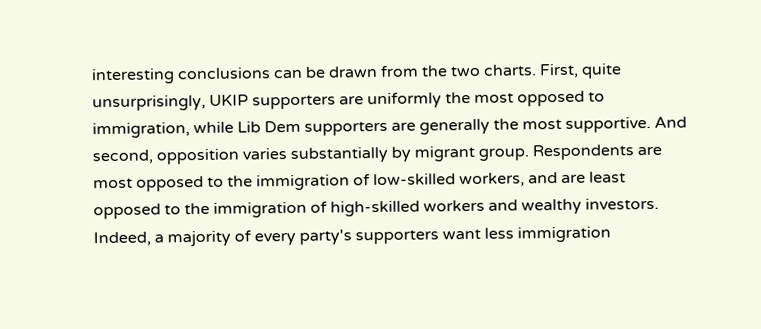interesting conclusions can be drawn from the two charts. First, quite unsurprisingly, UKIP supporters are uniformly the most opposed to immigration, while Lib Dem supporters are generally the most supportive. And second, opposition varies substantially by migrant group. Respondents are most opposed to the immigration of low-skilled workers, and are least opposed to the immigration of high-skilled workers and wealthy investors. Indeed, a majority of every party's supporters want less immigration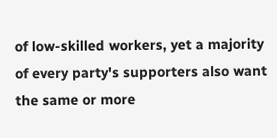of low-skilled workers, yet a majority of every party's supporters also want the same or more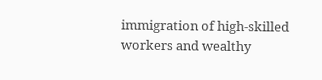immigration of high-skilled workers and wealthy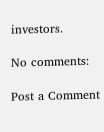investors.

No comments:

Post a Comment